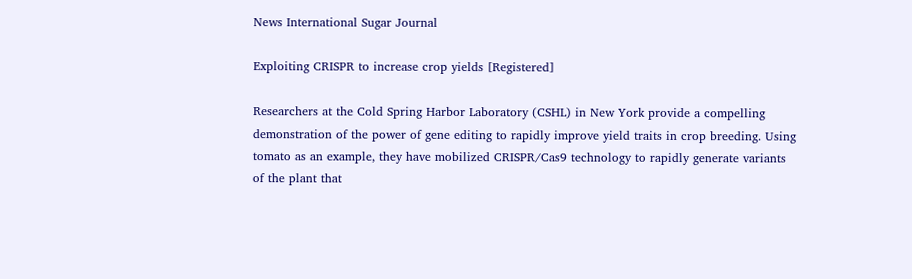News International Sugar Journal

Exploiting CRISPR to increase crop yields [Registered]

Researchers at the Cold Spring Harbor Laboratory (CSHL) in New York provide a compelling demonstration of the power of gene editing to rapidly improve yield traits in crop breeding. Using tomato as an example, they have mobilized CRISPR/Cas9 technology to rapidly generate variants of the plant that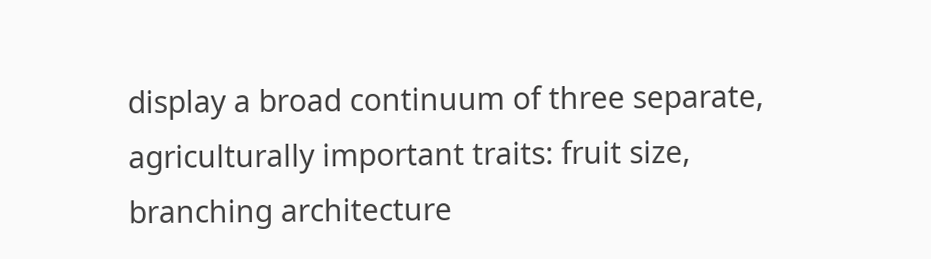display a broad continuum of three separate, agriculturally important traits: fruit size, branching architecture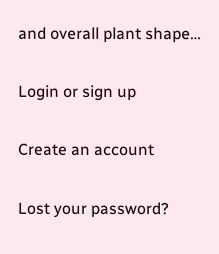and overall plant shape…

Login or sign up

Create an account

Lost your password?